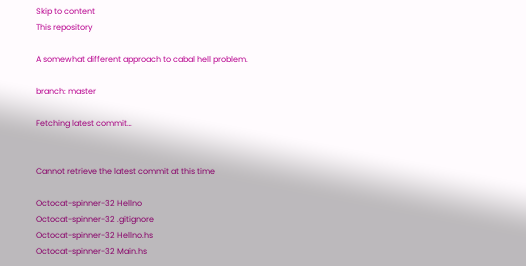Skip to content
This repository

A somewhat different approach to cabal hell problem.

branch: master

Fetching latest commit…


Cannot retrieve the latest commit at this time

Octocat-spinner-32 Hellno
Octocat-spinner-32 .gitignore
Octocat-spinner-32 Hellno.hs
Octocat-spinner-32 Main.hs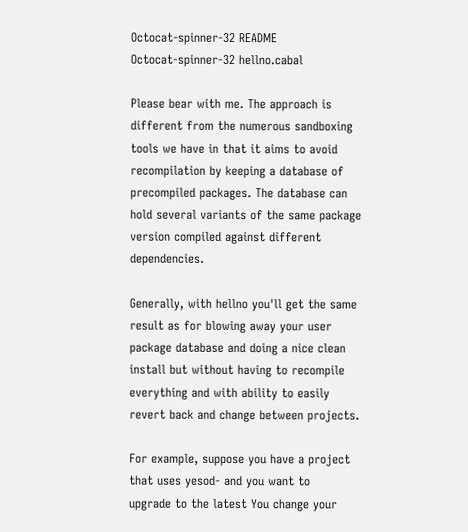Octocat-spinner-32 README
Octocat-spinner-32 hellno.cabal

Please bear with me. The approach is different from the numerous sandboxing
tools we have in that it aims to avoid recompilation by keeping a database of
precompiled packages. The database can hold several variants of the same package
version compiled against different dependencies.

Generally, with hellno you'll get the same result as for blowing away your user
package database and doing a nice clean install but without having to recompile
everything and with ability to easily revert back and change between projects.

For example, suppose you have a project that uses yesod- and you want to
upgrade to the latest You change your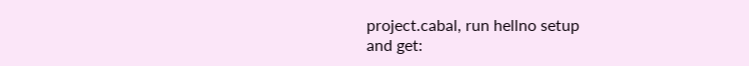project.cabal, run hellno setup
and get: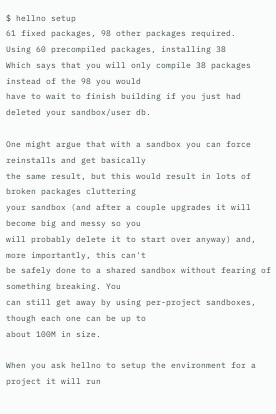$ hellno setup
61 fixed packages, 98 other packages required.
Using 60 precompiled packages, installing 38
Which says that you will only compile 38 packages instead of the 98 you would
have to wait to finish building if you just had deleted your sandbox/user db.

One might argue that with a sandbox you can force reinstalls and get basically
the same result, but this would result in lots of broken packages cluttering
your sandbox (and after a couple upgrades it will become big and messy so you
will probably delete it to start over anyway) and, more importantly, this can't
be safely done to a shared sandbox without fearing of something breaking. You
can still get away by using per-project sandboxes, though each one can be up to
about 100M in size.

When you ask hellno to setup the environment for a project it will run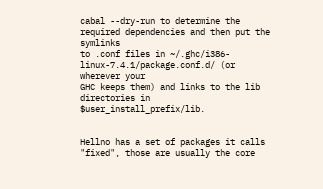cabal --dry-run to determine the required dependencies and then put the symlinks
to .conf files in ~/.ghc/i386-linux-7.4.1/package.conf.d/ (or wherever your
GHC keeps them) and links to the lib directories in $user_install_prefix/lib.


Hellno has a set of packages it calls "fixed", those are usually the core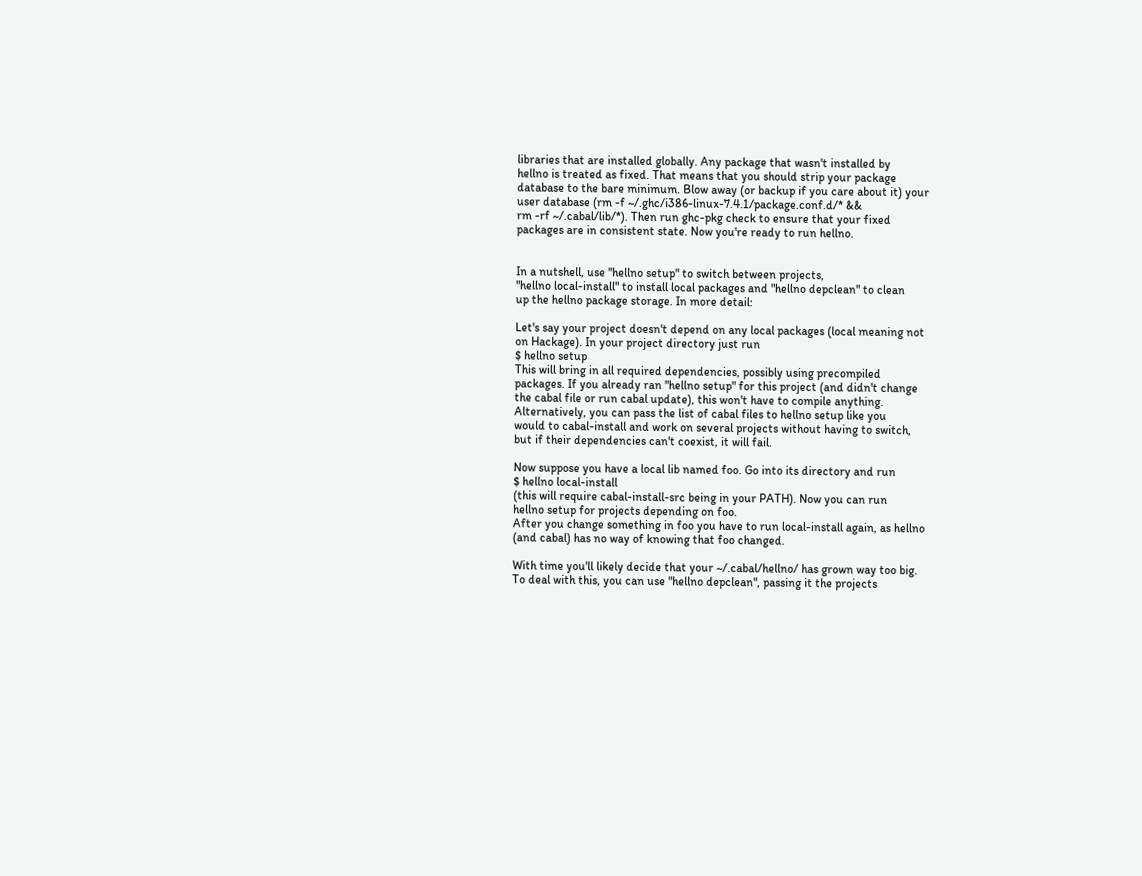libraries that are installed globally. Any package that wasn't installed by
hellno is treated as fixed. That means that you should strip your package
database to the bare minimum. Blow away (or backup if you care about it) your
user database (rm -f ~/.ghc/i386-linux-7.4.1/package.conf.d/* &&
rm -rf ~/.cabal/lib/*). Then run ghc-pkg check to ensure that your fixed
packages are in consistent state. Now you're ready to run hellno.


In a nutshell, use "hellno setup" to switch between projects,
"hellno local-install" to install local packages and "hellno depclean" to clean
up the hellno package storage. In more detail:

Let's say your project doesn't depend on any local packages (local meaning not
on Hackage). In your project directory just run
$ hellno setup
This will bring in all required dependencies, possibly using precompiled
packages. If you already ran "hellno setup" for this project (and didn't change
the cabal file or run cabal update), this won't have to compile anything.
Alternatively, you can pass the list of cabal files to hellno setup like you
would to cabal-install and work on several projects without having to switch,
but if their dependencies can't coexist, it will fail.

Now suppose you have a local lib named foo. Go into its directory and run
$ hellno local-install
(this will require cabal-install-src being in your PATH). Now you can run
hellno setup for projects depending on foo.
After you change something in foo you have to run local-install again, as hellno
(and cabal) has no way of knowing that foo changed.

With time you'll likely decide that your ~/.cabal/hellno/ has grown way too big.
To deal with this, you can use "hellno depclean", passing it the projects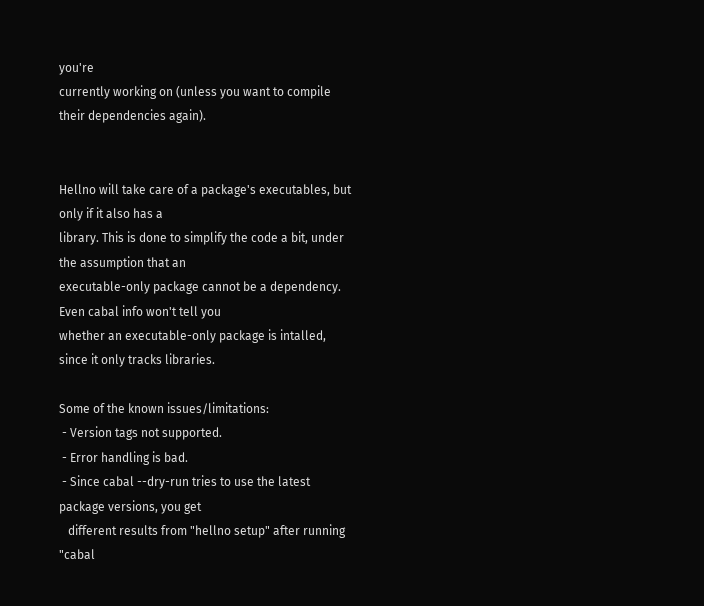you're
currently working on (unless you want to compile their dependencies again).


Hellno will take care of a package's executables, but only if it also has a
library. This is done to simplify the code a bit, under the assumption that an
executable-only package cannot be a dependency. Even cabal info won't tell you
whether an executable-only package is intalled, since it only tracks libraries.

Some of the known issues/limitations:
 - Version tags not supported.
 - Error handling is bad.
 - Since cabal --dry-run tries to use the latest package versions, you get
   different results from "hellno setup" after running "cabal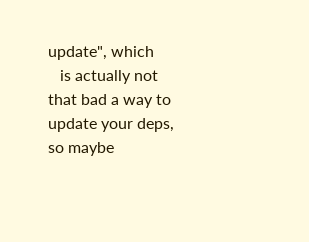update", which
   is actually not that bad a way to update your deps, so maybe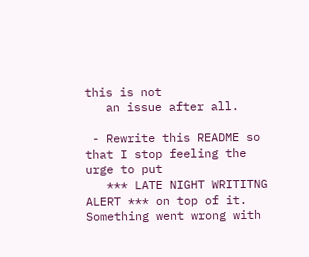this is not
   an issue after all.

 - Rewrite this README so that I stop feeling the urge to put
   *** LATE NIGHT WRITITNG ALERT *** on top of it.
Something went wrong with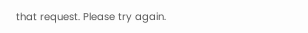that request. Please try again.